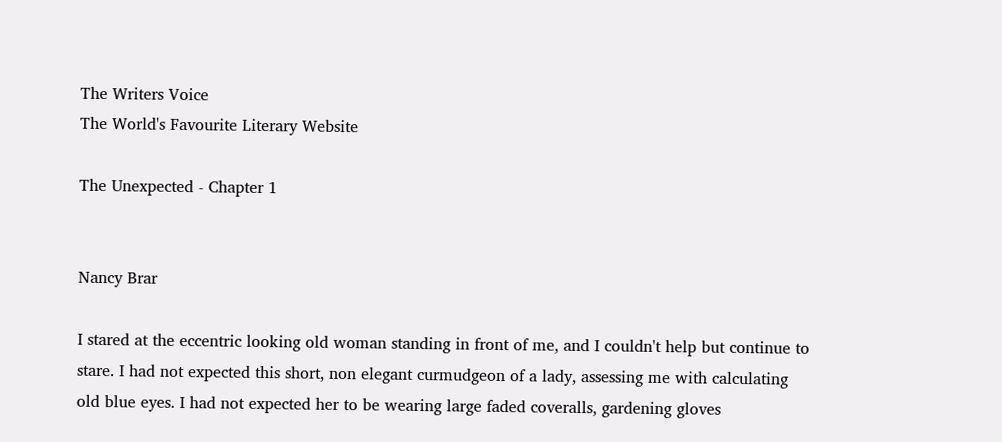The Writers Voice
The World's Favourite Literary Website

The Unexpected - Chapter 1


Nancy Brar

I stared at the eccentric looking old woman standing in front of me, and I couldn't help but continue to stare. I had not expected this short, non elegant curmudgeon of a lady, assessing me with calculating old blue eyes. I had not expected her to be wearing large faded coveralls, gardening gloves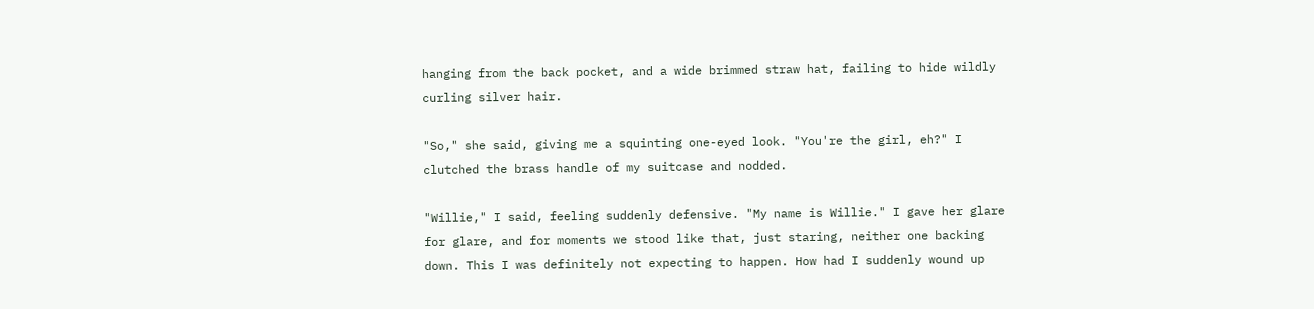hanging from the back pocket, and a wide brimmed straw hat, failing to hide wildly curling silver hair.

"So," she said, giving me a squinting one-eyed look. "You're the girl, eh?" I clutched the brass handle of my suitcase and nodded.

"Willie," I said, feeling suddenly defensive. "My name is Willie." I gave her glare for glare, and for moments we stood like that, just staring, neither one backing down. This I was definitely not expecting to happen. How had I suddenly wound up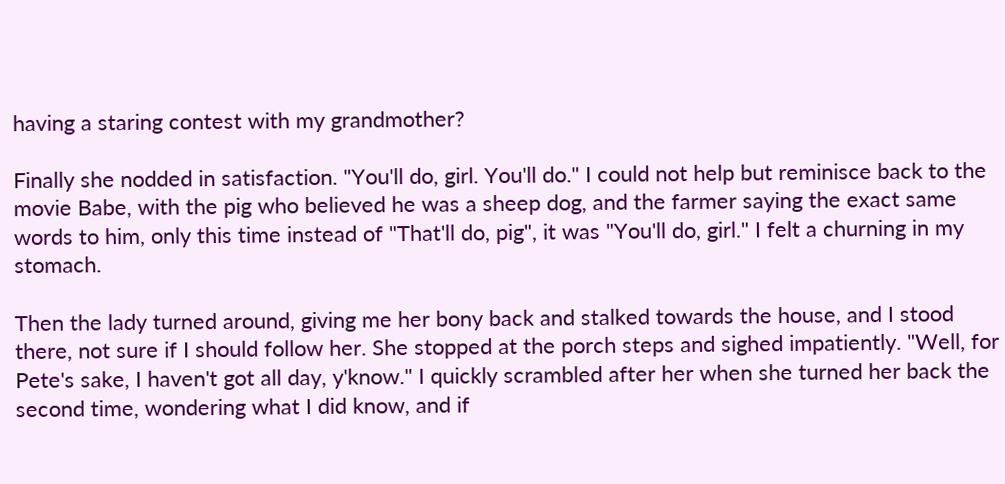having a staring contest with my grandmother?

Finally she nodded in satisfaction. "You'll do, girl. You'll do." I could not help but reminisce back to the movie Babe, with the pig who believed he was a sheep dog, and the farmer saying the exact same words to him, only this time instead of "That'll do, pig", it was "You'll do, girl." I felt a churning in my stomach.

Then the lady turned around, giving me her bony back and stalked towards the house, and I stood there, not sure if I should follow her. She stopped at the porch steps and sighed impatiently. "Well, for Pete's sake, I haven't got all day, y'know." I quickly scrambled after her when she turned her back the second time, wondering what I did know, and if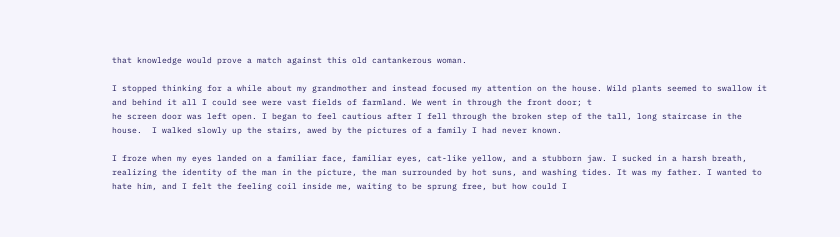that knowledge would prove a match against this old cantankerous woman.

I stopped thinking for a while about my grandmother and instead focused my attention on the house. Wild plants seemed to swallow it and behind it all I could see were vast fields of farmland. We went in through the front door; t
he screen door was left open. I began to feel cautious after I fell through the broken step of the tall, long staircase in the house.  I walked slowly up the stairs, awed by the pictures of a family I had never known.

I froze when my eyes landed on a familiar face, familiar eyes, cat-like yellow, and a stubborn jaw. I sucked in a harsh breath, realizing the identity of the man in the picture, the man surrounded by hot suns, and washing tides. It was my father. I wanted to hate him, and I felt the feeling coil inside me, waiting to be sprung free, but how could I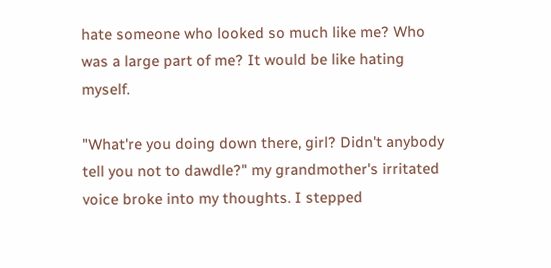hate someone who looked so much like me? Who was a large part of me? It would be like hating myself.

"What're you doing down there, girl? Didn't anybody tell you not to dawdle?" my grandmother's irritated voice broke into my thoughts. I stepped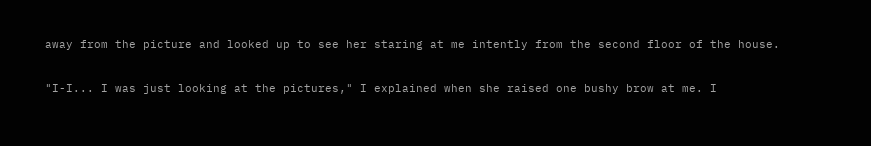away from the picture and looked up to see her staring at me intently from the second floor of the house.

"I-I... I was just looking at the pictures," I explained when she raised one bushy brow at me. I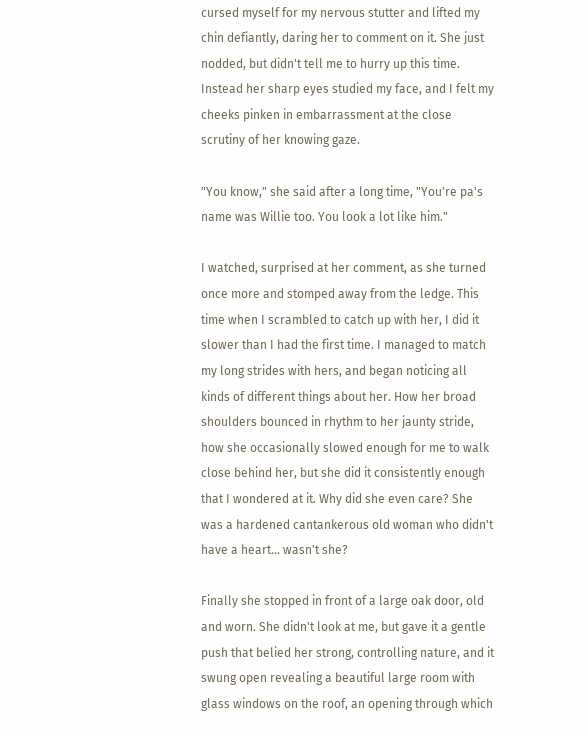cursed myself for my nervous stutter and lifted my chin defiantly, daring her to comment on it. She just nodded, but didn't tell me to hurry up this time. Instead her sharp eyes studied my face, and I felt my cheeks pinken in embarrassment at the close scrutiny of her knowing gaze.

"You know," she said after a long time, "You're pa's name was Willie too. You look a lot like him."

I watched, surprised at her comment, as she turned once more and stomped away from the ledge. This time when I scrambled to catch up with her, I did it slower than I had the first time. I managed to match my long strides with hers, and began noticing all kinds of different things about her. How her broad shoulders bounced in rhythm to her jaunty stride, how she occasionally slowed enough for me to walk close behind her, but she did it consistently enough that I wondered at it. Why did she even care? She was a hardened cantankerous old woman who didn't have a heart... wasn't she?

Finally she stopped in front of a large oak door, old and worn. She didn't look at me, but gave it a gentle push that belied her strong, controlling nature, and it swung open revealing a beautiful large room with glass windows on the roof, an opening through which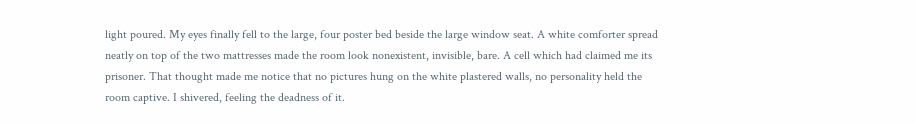light poured. My eyes finally fell to the large, four poster bed beside the large window seat. A white comforter spread neatly on top of the two mattresses made the room look nonexistent, invisible, bare. A cell which had claimed me its prisoner. That thought made me notice that no pictures hung on the white plastered walls, no personality held the room captive. I shivered, feeling the deadness of it.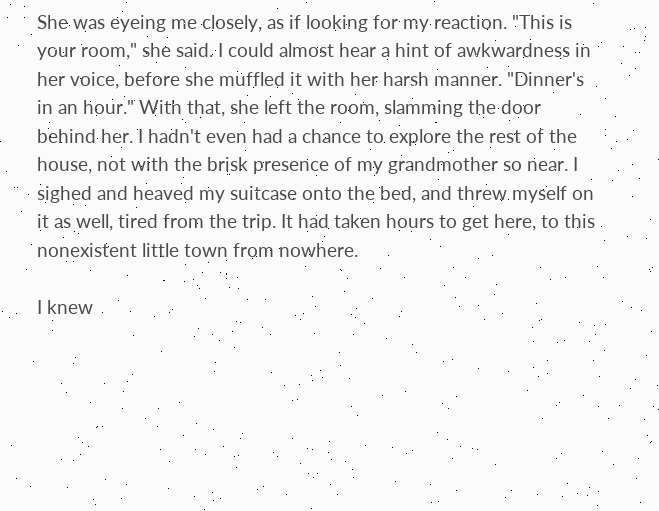She was eyeing me closely, as if looking for my reaction. "This is your room," she said. I could almost hear a hint of awkwardness in her voice, before she muffled it with her harsh manner. "Dinner's in an hour." With that, she left the room, slamming the door behind her. I hadn't even had a chance to explore the rest of the house, not with the brisk presence of my grandmother so near. I sighed and heaved my suitcase onto the bed, and threw myself on it as well, tired from the trip. It had taken hours to get here, to this nonexistent little town from nowhere.

I knew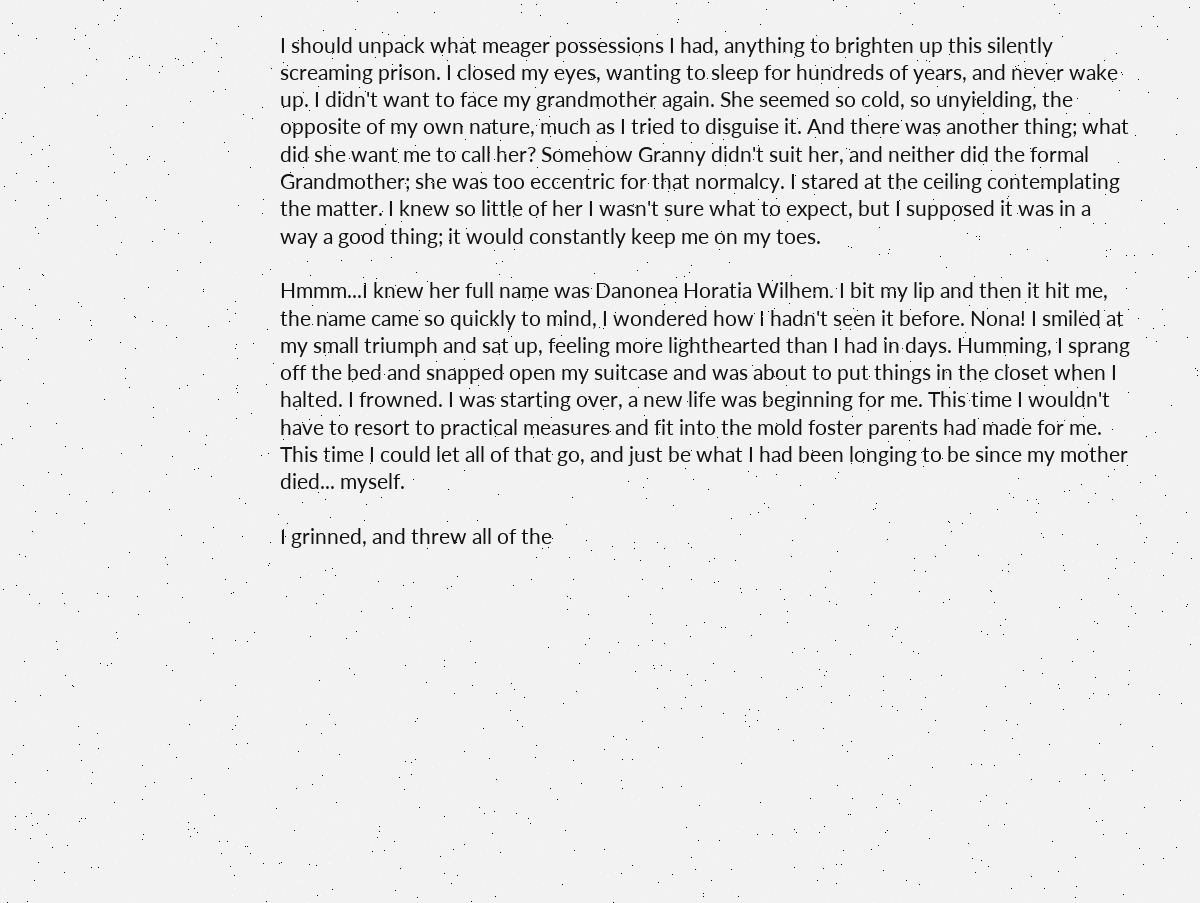I should unpack what meager possessions I had, anything to brighten up this silently screaming prison. I closed my eyes, wanting to sleep for hundreds of years, and never wake up. I didn't want to face my grandmother again. She seemed so cold, so unyielding, the opposite of my own nature, much as I tried to disguise it. And there was another thing; what did she want me to call her? Somehow Granny didn't suit her, and neither did the formal Grandmother; she was too eccentric for that normalcy. I stared at the ceiling contemplating the matter. I knew so little of her I wasn't sure what to expect, but I supposed it was in a way a good thing; it would constantly keep me on my toes.

Hmmm...I knew her full name was Danonea Horatia Wilhem. I bit my lip and then it hit me, the name came so quickly to mind, I wondered how I hadn't seen it before. Nona! I smiled at my small triumph and sat up, feeling more lighthearted than I had in days. Humming, I sprang off the bed and snapped open my suitcase and was about to put things in the closet when I halted. I frowned. I was starting over, a new life was beginning for me. This time I wouldn't have to resort to practical measures and fit into the mold foster parents had made for me. This time I could let all of that go, and just be what I had been longing to be since my mother died... myself.

I grinned, and threw all of the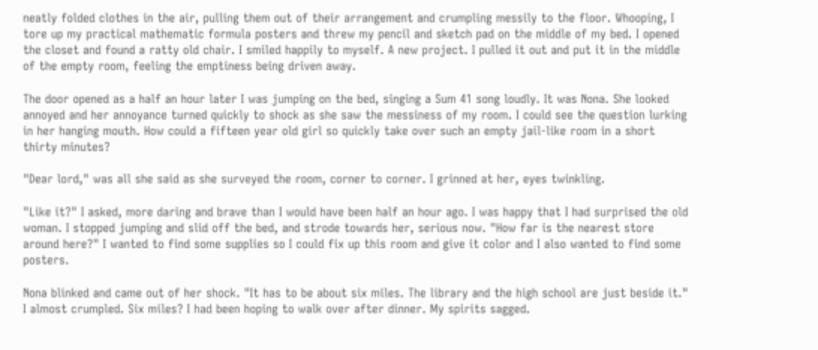neatly folded clothes in the air, pulling them out of their arrangement and crumpling messily to the floor. Whooping, I tore up my practical mathematic formula posters and threw my pencil and sketch pad on the middle of my bed. I opened the closet and found a ratty old chair. I smiled happily to myself. A new project. I pulled it out and put it in the middle of the empty room, feeling the emptiness being driven away.

The door opened as a half an hour later I was jumping on the bed, singing a Sum 41 song loudly. It was Nona. She looked annoyed and her annoyance turned quickly to shock as she saw the messiness of my room. I could see the question lurking in her hanging mouth. How could a fifteen year old girl so quickly take over such an empty jail-like room in a short thirty minutes?

"Dear lord," was all she said as she surveyed the room, corner to corner. I grinned at her, eyes twinkling.

"Like it?" I asked, more daring and brave than I would have been half an hour ago. I was happy that I had surprised the old woman. I stopped jumping and slid off the bed, and strode towards her, serious now. "How far is the nearest store around here?" I wanted to find some supplies so I could fix up this room and give it color and I also wanted to find some posters.

Nona blinked and came out of her shock. "It has to be about six miles. The library and the high school are just beside it." I almost crumpled. Six miles? I had been hoping to walk over after dinner. My spirits sagged.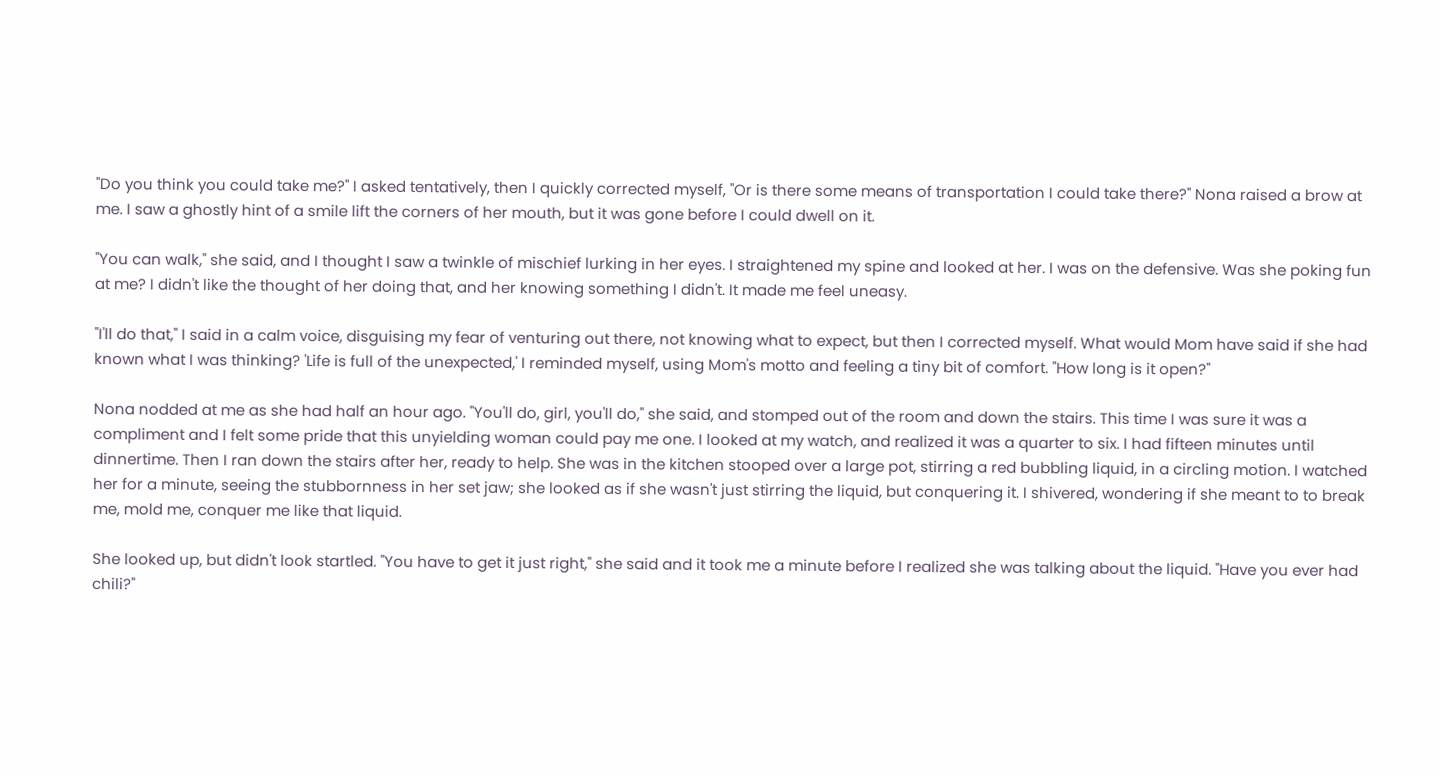"Do you think you could take me?" I asked tentatively, then I quickly corrected myself, "Or is there some means of transportation I could take there?" Nona raised a brow at me. I saw a ghostly hint of a smile lift the corners of her mouth, but it was gone before I could dwell on it.

"You can walk," she said, and I thought I saw a twinkle of mischief lurking in her eyes. I straightened my spine and looked at her. I was on the defensive. Was she poking fun at me? I didn't like the thought of her doing that, and her knowing something I didn't. It made me feel uneasy.

"I'll do that," I said in a calm voice, disguising my fear of venturing out there, not knowing what to expect, but then I corrected myself. What would Mom have said if she had known what I was thinking? 'Life is full of the unexpected,' I reminded myself, using Mom's motto and feeling a tiny bit of comfort. "How long is it open?"

Nona nodded at me as she had half an hour ago. "You'll do, girl, you'll do," she said, and stomped out of the room and down the stairs. This time I was sure it was a compliment and I felt some pride that this unyielding woman could pay me one. I looked at my watch, and realized it was a quarter to six. I had fifteen minutes until dinnertime. Then I ran down the stairs after her, ready to help. She was in the kitchen stooped over a large pot, stirring a red bubbling liquid, in a circling motion. I watched her for a minute, seeing the stubbornness in her set jaw; she looked as if she wasn't just stirring the liquid, but conquering it. I shivered, wondering if she meant to to break me, mold me, conquer me like that liquid.

She looked up, but didn't look startled. "You have to get it just right," she said and it took me a minute before I realized she was talking about the liquid. "Have you ever had chili?"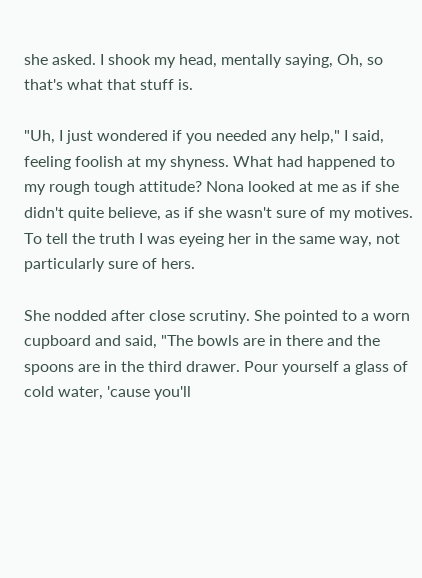she asked. I shook my head, mentally saying, Oh, so that's what that stuff is.

"Uh, I just wondered if you needed any help," I said, feeling foolish at my shyness. What had happened to my rough tough attitude? Nona looked at me as if she didn't quite believe, as if she wasn't sure of my motives. To tell the truth I was eyeing her in the same way, not particularly sure of hers.

She nodded after close scrutiny. She pointed to a worn cupboard and said, "The bowls are in there and the spoons are in the third drawer. Pour yourself a glass of cold water, 'cause you'll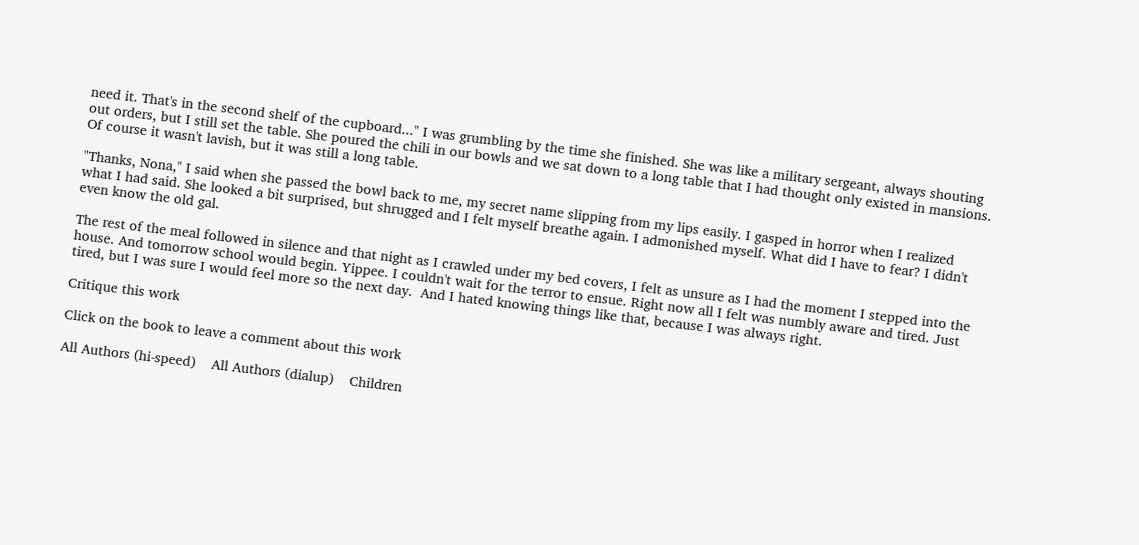need it. That's in the second shelf of the cupboard..." I was grumbling by the time she finished. She was like a military sergeant, always shouting out orders, but I still set the table. She poured the chili in our bowls and we sat down to a long table that I had thought only existed in mansions. Of course it wasn't lavish, but it was still a long table.

"Thanks, Nona," I said when she passed the bowl back to me, my secret name slipping from my lips easily. I gasped in horror when I realized what I had said. She looked a bit surprised, but shrugged and I felt myself breathe again. I admonished myself. What did I have to fear? I didn't even know the old gal.

The rest of the meal followed in silence and that night as I crawled under my bed covers, I felt as unsure as I had the moment I stepped into the house. And tomorrow school would begin. Yippee. I couldn't wait for the terror to ensue. Right now all I felt was numbly aware and tired. Just tired, but I was sure I would feel more so the next day.  And I hated knowing things like that, because I was always right.

Critique this work

Click on the book to leave a comment about this work

All Authors (hi-speed)    All Authors (dialup)    Children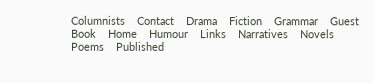Columnists    Contact    Drama    Fiction    Grammar    Guest Book    Home    Humour    Links    Narratives    Novels    Poems    Published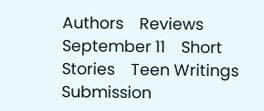Authors    Reviews    September 11    Short Stories    Teen Writings    Submission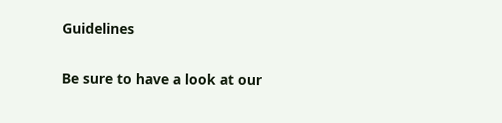Guidelines

Be sure to have a look at our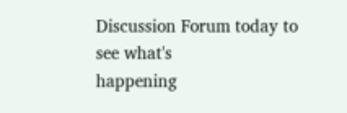Discussion Forum today to see what's
happening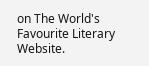on The World's Favourite Literary Website.